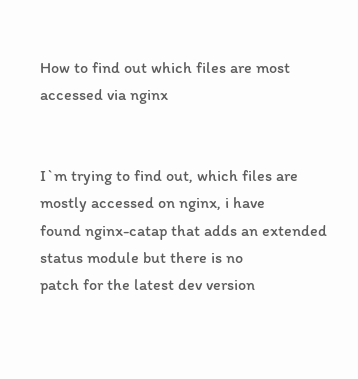How to find out which files are most accessed via nginx


I`m trying to find out, which files are mostly accessed on nginx, i have
found nginx-catap that adds an extended status module but there is no
patch for the latest dev version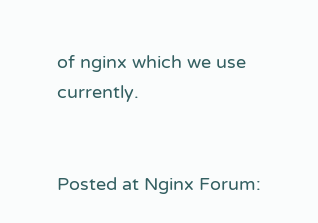of nginx which we use currently.


Posted at Nginx Forum: